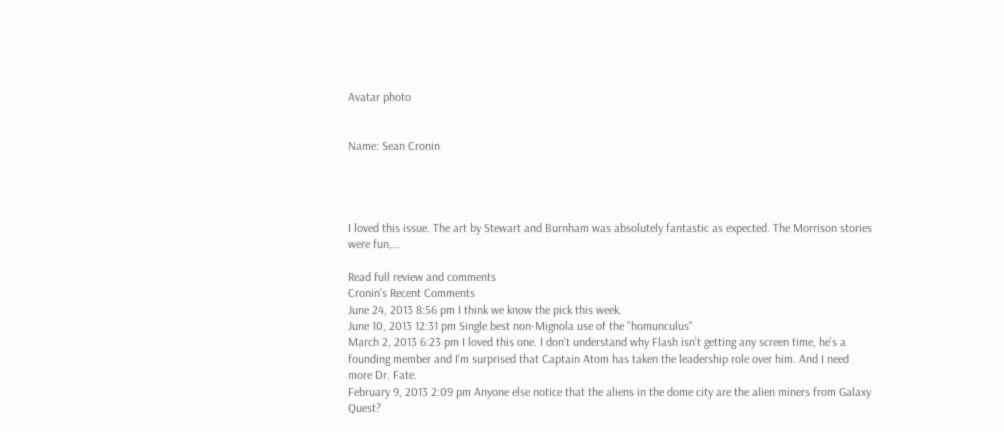Avatar photo


Name: Sean Cronin




I loved this issue. The art by Stewart and Burnham was absolutely fantastic as expected. The Morrison stories were fun,…

Read full review and comments
Cronin's Recent Comments
June 24, 2013 8:56 pm I think we know the pick this week.
June 10, 2013 12:31 pm Single best non-Mignola use of the "homunculus"
March 2, 2013 6:23 pm I loved this one. I don't understand why Flash isn't getting any screen time, he's a founding member and I'm surprised that Captain Atom has taken the leadership role over him. And I need more Dr. Fate.
February 9, 2013 2:09 pm Anyone else notice that the aliens in the dome city are the alien miners from Galaxy Quest?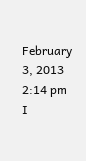February 3, 2013 2:14 pm I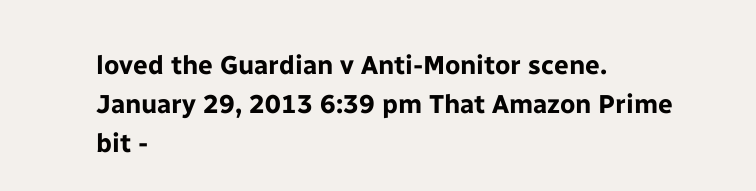loved the Guardian v Anti-Monitor scene.
January 29, 2013 6:39 pm That Amazon Prime bit -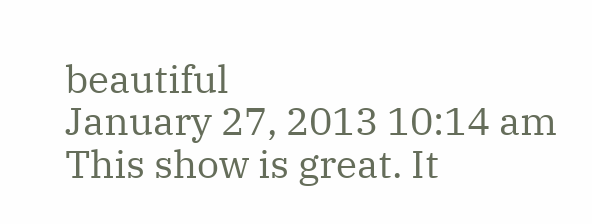beautiful
January 27, 2013 10:14 am This show is great. It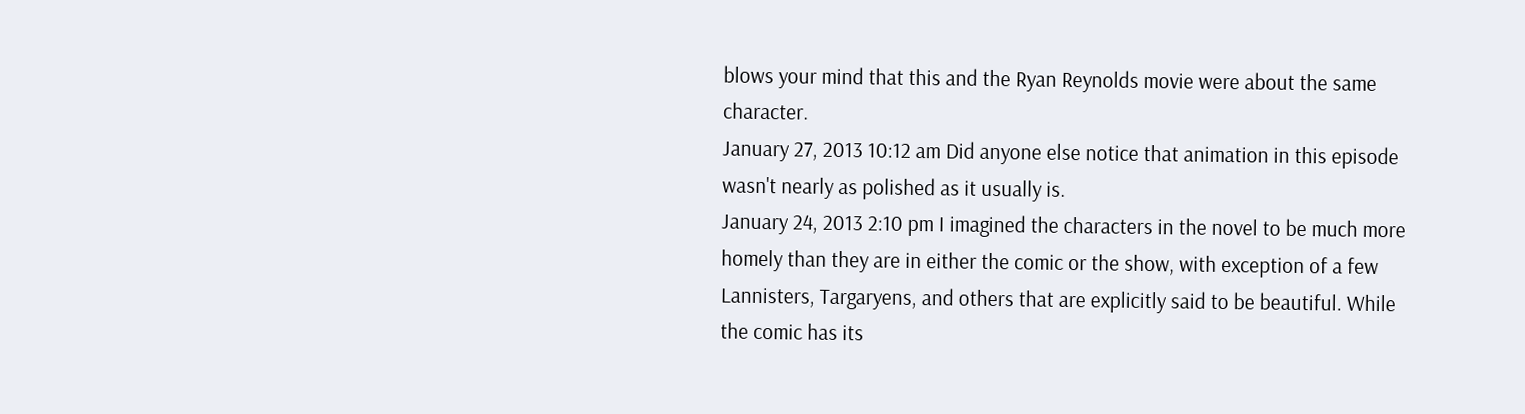blows your mind that this and the Ryan Reynolds movie were about the same character.
January 27, 2013 10:12 am Did anyone else notice that animation in this episode wasn't nearly as polished as it usually is.
January 24, 2013 2:10 pm I imagined the characters in the novel to be much more homely than they are in either the comic or the show, with exception of a few Lannisters, Targaryens, and others that are explicitly said to be beautiful. While the comic has its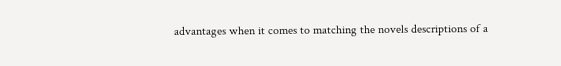advantages when it comes to matching the novels descriptions of a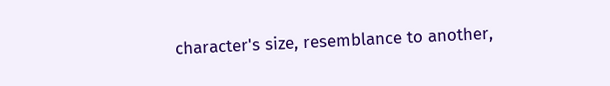character's size, resemblance to another,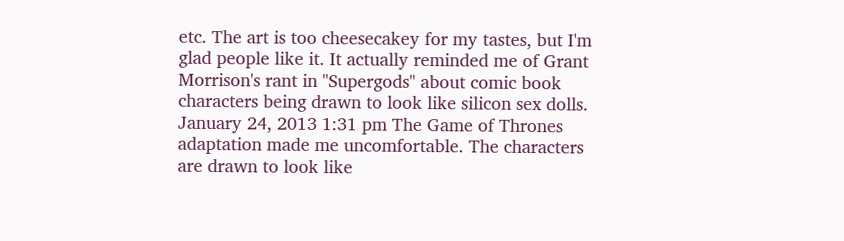etc. The art is too cheesecakey for my tastes, but I'm glad people like it. It actually reminded me of Grant Morrison's rant in "Supergods" about comic book characters being drawn to look like silicon sex dolls.
January 24, 2013 1:31 pm The Game of Thrones adaptation made me uncomfortable. The characters are drawn to look like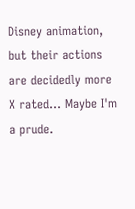Disney animation, but their actions are decidedly more X rated... Maybe I'm a prude.